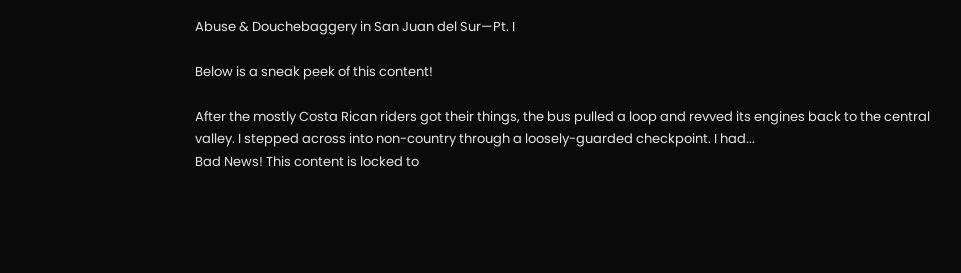Abuse & Douchebaggery in San Juan del Sur—Pt. I

Below is a sneak peek of this content!

After the mostly Costa Rican riders got their things, the bus pulled a loop and revved its engines back to the central valley. I stepped across into non-country through a loosely-guarded checkpoint. I had...
Bad News! This content is locked to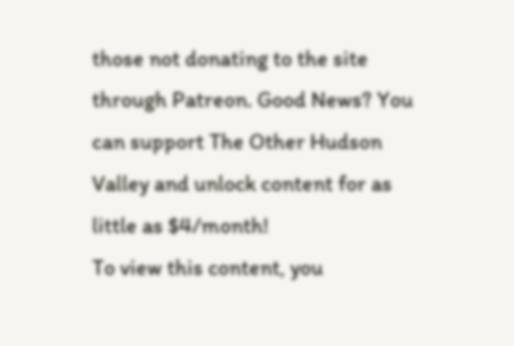those not donating to the site through Patreon. Good News? You can support The Other Hudson Valley and unlock content for as little as $4/month!
To view this content, you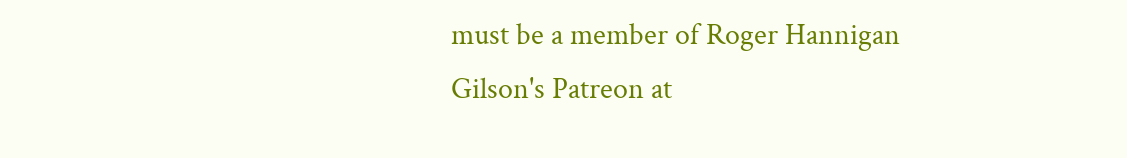must be a member of Roger Hannigan Gilson's Patreon at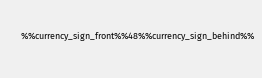%%currency_sign_front%%48%%currency_sign_behind%%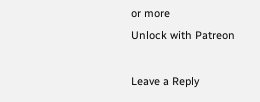or more
Unlock with Patreon

Leave a Reply